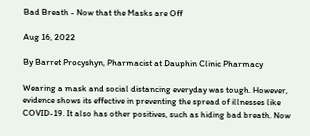Bad Breath - Now that the Masks are Off

Aug 16, 2022

By Barret Procyshyn, Pharmacist at Dauphin Clinic Pharmacy

Wearing a mask and social distancing everyday was tough. However, evidence shows its effective in preventing the spread of illnesses like COVID-19. It also has other positives, such as hiding bad breath. Now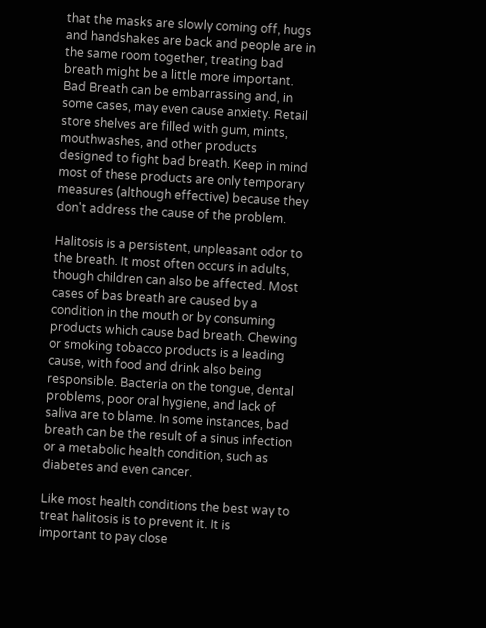that the masks are slowly coming off, hugs and handshakes are back and people are in the same room together, treating bad breath might be a little more important. Bad Breath can be embarrassing and, in some cases, may even cause anxiety. Retail store shelves are filled with gum, mints, mouthwashes, and other products designed to fight bad breath. Keep in mind most of these products are only temporary measures (although effective) because they don't address the cause of the problem.

Halitosis is a persistent, unpleasant odor to the breath. It most often occurs in adults, though children can also be affected. Most cases of bas breath are caused by a condition in the mouth or by consuming products which cause bad breath. Chewing or smoking tobacco products is a leading cause, with food and drink also being responsible. Bacteria on the tongue, dental problems, poor oral hygiene, and lack of saliva are to blame. In some instances, bad breath can be the result of a sinus infection or a metabolic health condition, such as diabetes and even cancer.

Like most health conditions the best way to treat halitosis is to prevent it. It is important to pay close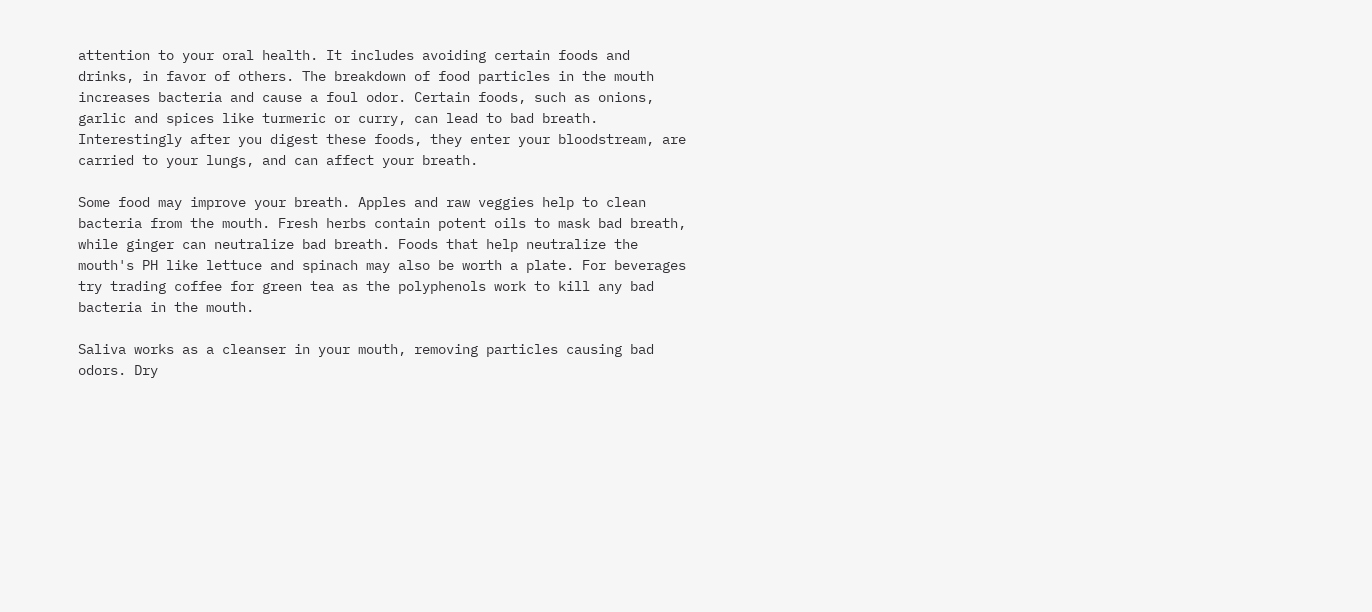attention to your oral health. It includes avoiding certain foods and drinks, in favor of others. The breakdown of food particles in the mouth increases bacteria and cause a foul odor. Certain foods, such as onions, garlic and spices like turmeric or curry, can lead to bad breath. Interestingly after you digest these foods, they enter your bloodstream, are carried to your lungs, and can affect your breath.

Some food may improve your breath. Apples and raw veggies help to clean bacteria from the mouth. Fresh herbs contain potent oils to mask bad breath, while ginger can neutralize bad breath. Foods that help neutralize the mouth's PH like lettuce and spinach may also be worth a plate. For beverages try trading coffee for green tea as the polyphenols work to kill any bad bacteria in the mouth.

Saliva works as a cleanser in your mouth, removing particles causing bad odors. Dry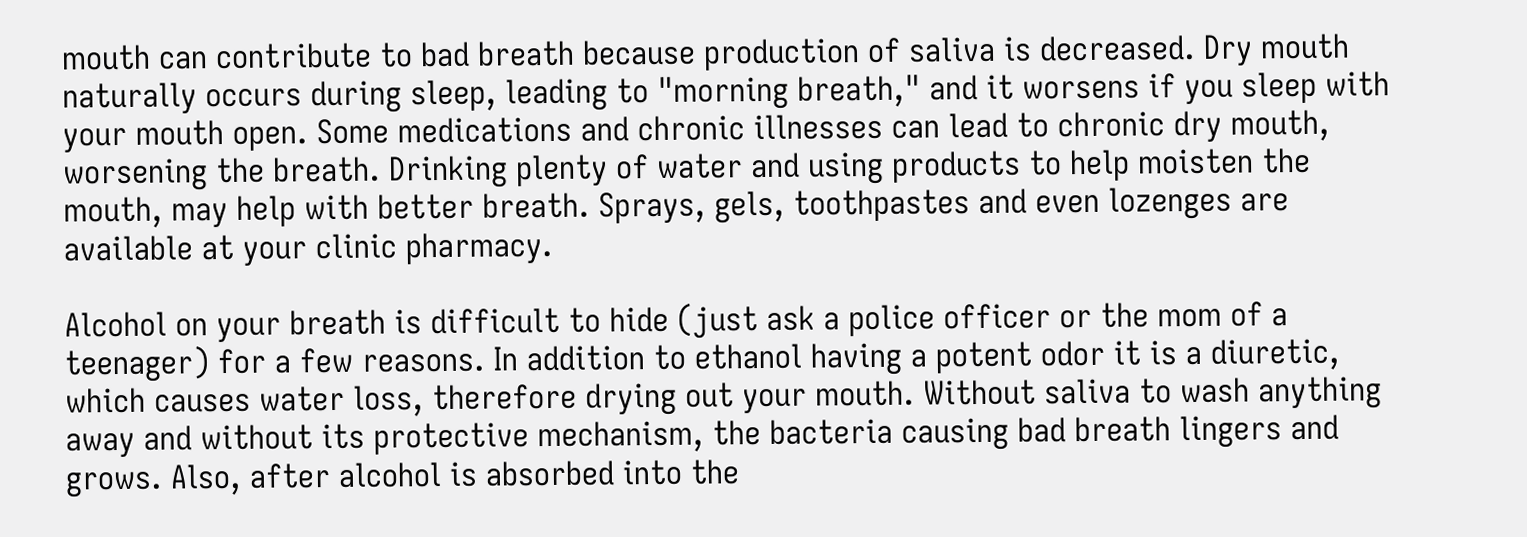mouth can contribute to bad breath because production of saliva is decreased. Dry mouth naturally occurs during sleep, leading to "morning breath," and it worsens if you sleep with your mouth open. Some medications and chronic illnesses can lead to chronic dry mouth, worsening the breath. Drinking plenty of water and using products to help moisten the mouth, may help with better breath. Sprays, gels, toothpastes and even lozenges are available at your clinic pharmacy.

Alcohol on your breath is difficult to hide (just ask a police officer or the mom of a teenager) for a few reasons. In addition to ethanol having a potent odor it is a diuretic, which causes water loss, therefore drying out your mouth. Without saliva to wash anything away and without its protective mechanism, the bacteria causing bad breath lingers and grows. Also, after alcohol is absorbed into the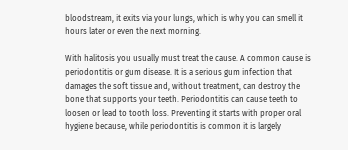bloodstream, it exits via your lungs, which is why you can smell it hours later or even the next morning.

With halitosis you usually must treat the cause. A common cause is periodontitis or gum disease. It is a serious gum infection that damages the soft tissue and, without treatment, can destroy the bone that supports your teeth. Periodontitis can cause teeth to loosen or lead to tooth loss. Preventing it starts with proper oral hygiene because, while periodontitis is common it is largely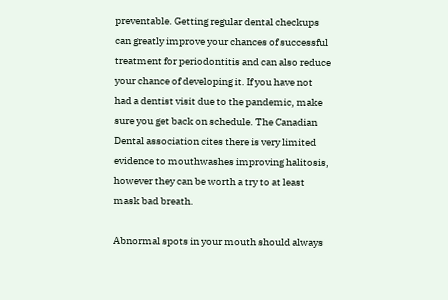preventable. Getting regular dental checkups can greatly improve your chances of successful treatment for periodontitis and can also reduce your chance of developing it. If you have not had a dentist visit due to the pandemic, make sure you get back on schedule. The Canadian Dental association cites there is very limited evidence to mouthwashes improving halitosis, however they can be worth a try to at least mask bad breath.

Abnormal spots in your mouth should always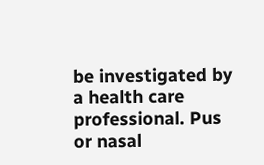be investigated by a health care professional. Pus or nasal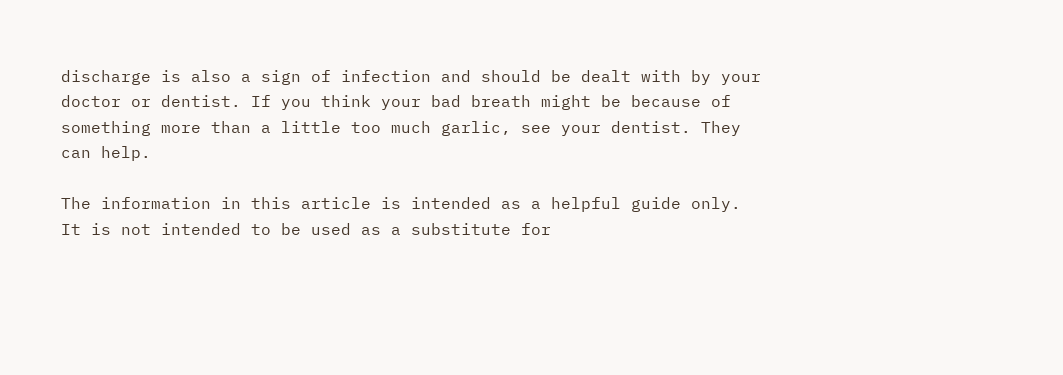discharge is also a sign of infection and should be dealt with by your doctor or dentist. If you think your bad breath might be because of something more than a little too much garlic, see your dentist. They can help.

The information in this article is intended as a helpful guide only. It is not intended to be used as a substitute for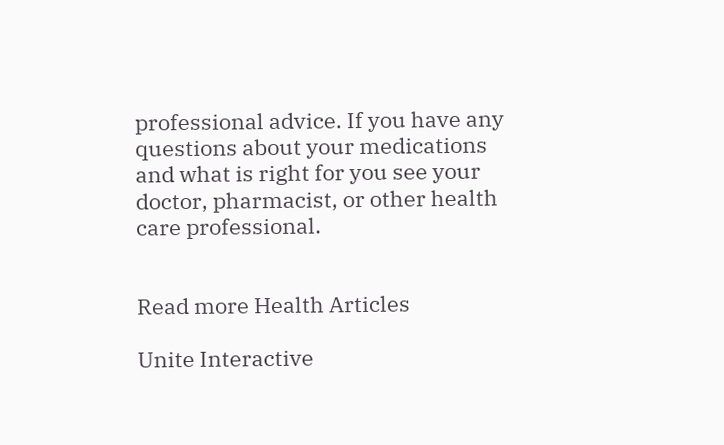professional advice. If you have any questions about your medications and what is right for you see your doctor, pharmacist, or other health care professional.


Read more Health Articles

Unite Interactive